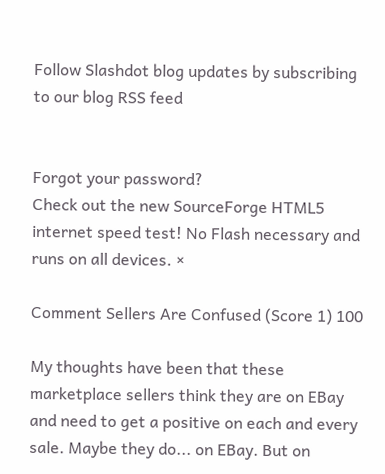Follow Slashdot blog updates by subscribing to our blog RSS feed


Forgot your password?
Check out the new SourceForge HTML5 internet speed test! No Flash necessary and runs on all devices. ×

Comment Sellers Are Confused (Score 1) 100

My thoughts have been that these marketplace sellers think they are on EBay and need to get a positive on each and every sale. Maybe they do... on EBay. But on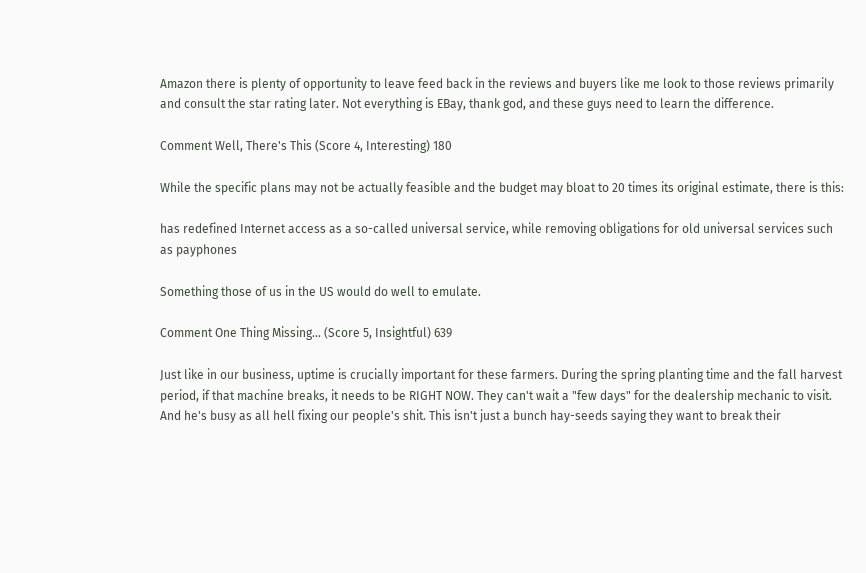Amazon there is plenty of opportunity to leave feed back in the reviews and buyers like me look to those reviews primarily and consult the star rating later. Not everything is EBay, thank god, and these guys need to learn the difference.

Comment Well, There's This (Score 4, Interesting) 180

While the specific plans may not be actually feasible and the budget may bloat to 20 times its original estimate, there is this:

has redefined Internet access as a so-called universal service, while removing obligations for old universal services such as payphones

Something those of us in the US would do well to emulate.

Comment One Thing Missing... (Score 5, Insightful) 639

Just like in our business, uptime is crucially important for these farmers. During the spring planting time and the fall harvest period, if that machine breaks, it needs to be RIGHT NOW. They can't wait a "few days" for the dealership mechanic to visit. And he's busy as all hell fixing our people's shit. This isn't just a bunch hay-seeds saying they want to break their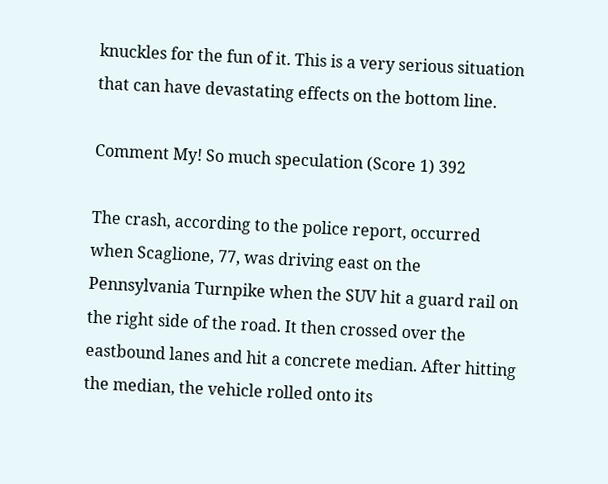knuckles for the fun of it. This is a very serious situation that can have devastating effects on the bottom line.

Comment My! So much speculation (Score 1) 392

The crash, according to the police report, occurred when Scaglione, 77, was driving east on the Pennsylvania Turnpike when the SUV hit a guard rail on the right side of the road. It then crossed over the eastbound lanes and hit a concrete median. After hitting the median, the vehicle rolled onto its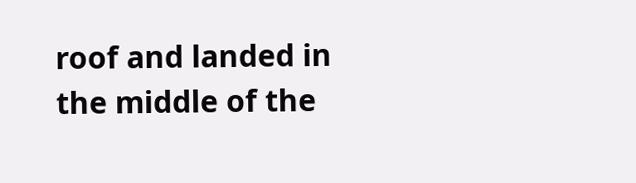roof and landed in the middle of the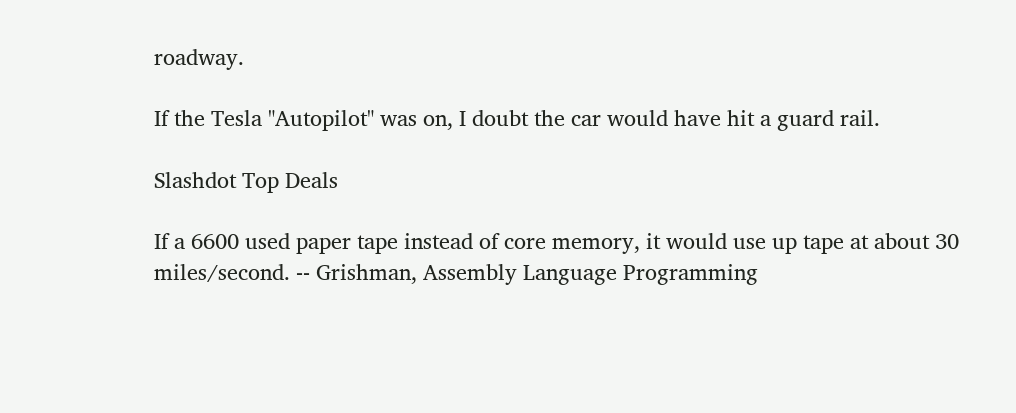roadway.

If the Tesla "Autopilot" was on, I doubt the car would have hit a guard rail.

Slashdot Top Deals

If a 6600 used paper tape instead of core memory, it would use up tape at about 30 miles/second. -- Grishman, Assembly Language Programming